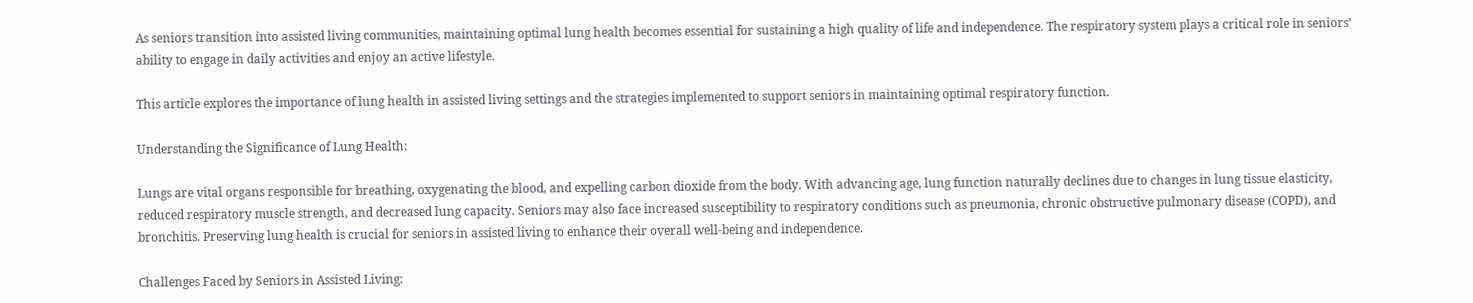As seniors transition into assisted living communities, maintaining optimal lung health becomes essential for sustaining a high quality of life and independence. The respiratory system plays a critical role in seniors’ ability to engage in daily activities and enjoy an active lifestyle.

This article explores the importance of lung health in assisted living settings and the strategies implemented to support seniors in maintaining optimal respiratory function.

Understanding the Significance of Lung Health:

Lungs are vital organs responsible for breathing, oxygenating the blood, and expelling carbon dioxide from the body. With advancing age, lung function naturally declines due to changes in lung tissue elasticity, reduced respiratory muscle strength, and decreased lung capacity. Seniors may also face increased susceptibility to respiratory conditions such as pneumonia, chronic obstructive pulmonary disease (COPD), and bronchitis. Preserving lung health is crucial for seniors in assisted living to enhance their overall well-being and independence.

Challenges Faced by Seniors in Assisted Living: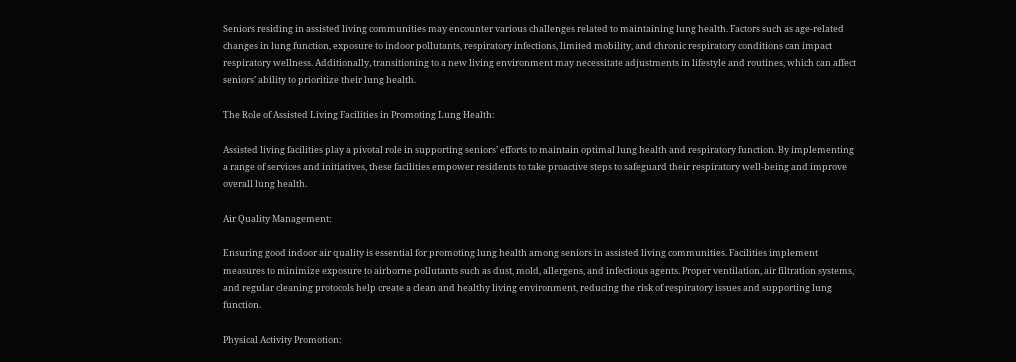Seniors residing in assisted living communities may encounter various challenges related to maintaining lung health. Factors such as age-related changes in lung function, exposure to indoor pollutants, respiratory infections, limited mobility, and chronic respiratory conditions can impact respiratory wellness. Additionally, transitioning to a new living environment may necessitate adjustments in lifestyle and routines, which can affect seniors’ ability to prioritize their lung health.

The Role of Assisted Living Facilities in Promoting Lung Health:

Assisted living facilities play a pivotal role in supporting seniors’ efforts to maintain optimal lung health and respiratory function. By implementing a range of services and initiatives, these facilities empower residents to take proactive steps to safeguard their respiratory well-being and improve overall lung health.

Air Quality Management:

Ensuring good indoor air quality is essential for promoting lung health among seniors in assisted living communities. Facilities implement measures to minimize exposure to airborne pollutants such as dust, mold, allergens, and infectious agents. Proper ventilation, air filtration systems, and regular cleaning protocols help create a clean and healthy living environment, reducing the risk of respiratory issues and supporting lung function.

Physical Activity Promotion: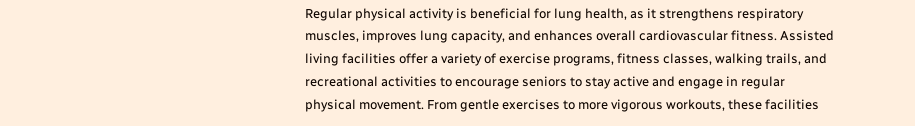Regular physical activity is beneficial for lung health, as it strengthens respiratory muscles, improves lung capacity, and enhances overall cardiovascular fitness. Assisted living facilities offer a variety of exercise programs, fitness classes, walking trails, and recreational activities to encourage seniors to stay active and engage in regular physical movement. From gentle exercises to more vigorous workouts, these facilities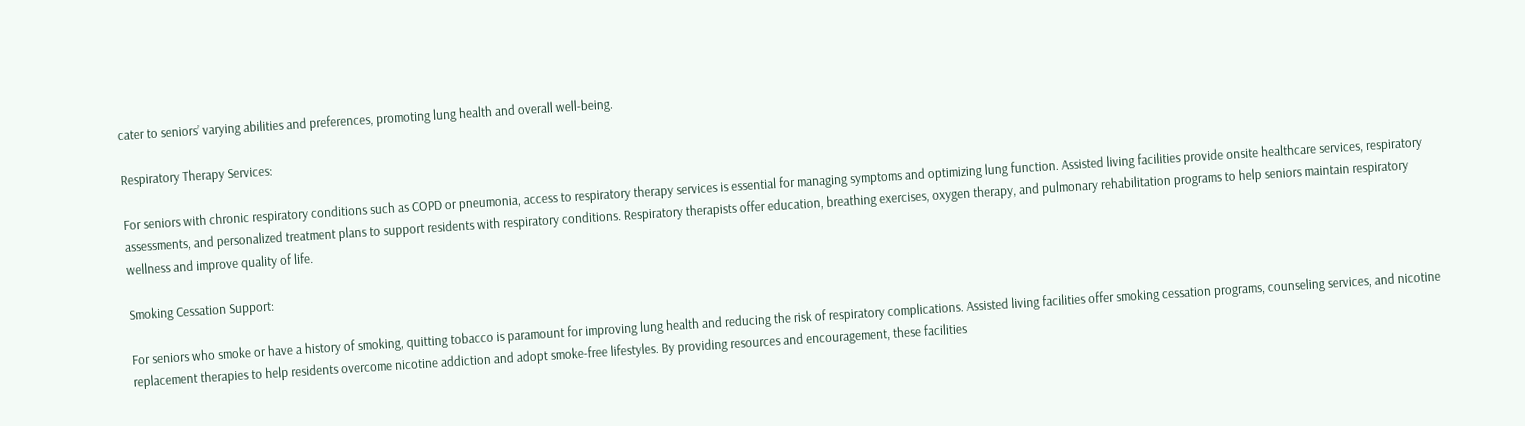cater to seniors’ varying abilities and preferences, promoting lung health and overall well-being.

Respiratory Therapy Services:

For seniors with chronic respiratory conditions such as COPD or pneumonia, access to respiratory therapy services is essential for managing symptoms and optimizing lung function. Assisted living facilities provide onsite healthcare services, respiratory assessments, and personalized treatment plans to support residents with respiratory conditions. Respiratory therapists offer education, breathing exercises, oxygen therapy, and pulmonary rehabilitation programs to help seniors maintain respiratory wellness and improve quality of life.

Smoking Cessation Support:

For seniors who smoke or have a history of smoking, quitting tobacco is paramount for improving lung health and reducing the risk of respiratory complications. Assisted living facilities offer smoking cessation programs, counseling services, and nicotine replacement therapies to help residents overcome nicotine addiction and adopt smoke-free lifestyles. By providing resources and encouragement, these facilities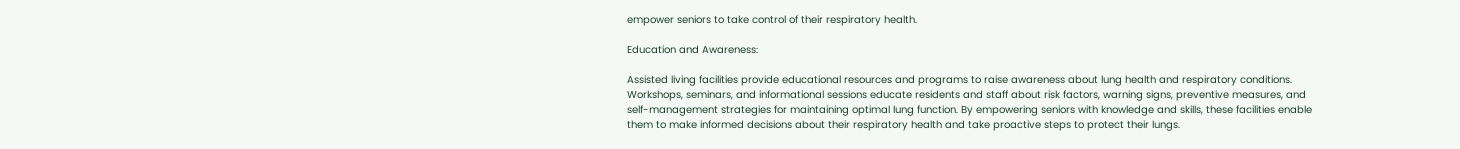empower seniors to take control of their respiratory health.

Education and Awareness:

Assisted living facilities provide educational resources and programs to raise awareness about lung health and respiratory conditions. Workshops, seminars, and informational sessions educate residents and staff about risk factors, warning signs, preventive measures, and self-management strategies for maintaining optimal lung function. By empowering seniors with knowledge and skills, these facilities enable them to make informed decisions about their respiratory health and take proactive steps to protect their lungs.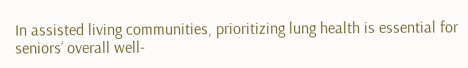In assisted living communities, prioritizing lung health is essential for seniors’ overall well-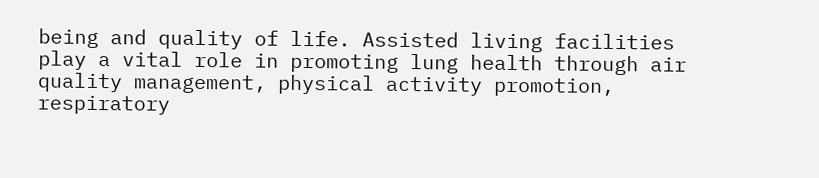being and quality of life. Assisted living facilities play a vital role in promoting lung health through air quality management, physical activity promotion, respiratory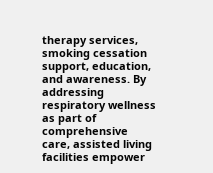therapy services, smoking cessation support, education, and awareness. By addressing respiratory wellness as part of comprehensive care, assisted living facilities empower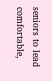seniors to lead comfortable,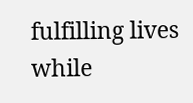fulfilling lives while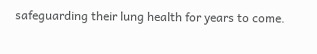safeguarding their lung health for years to come.